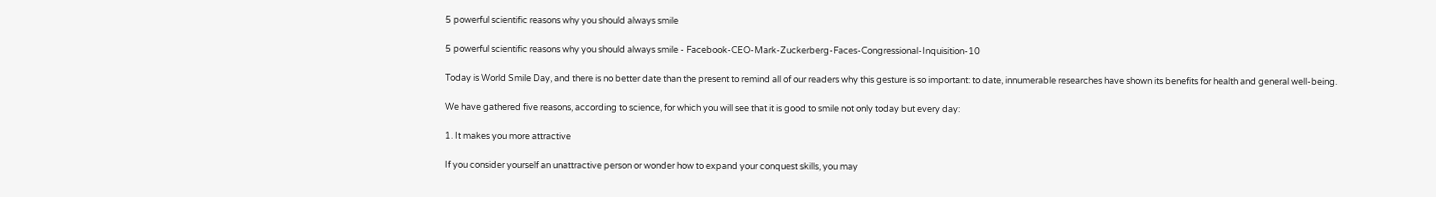5 powerful scientific reasons why you should always smile

5 powerful scientific reasons why you should always smile - Facebook-CEO-Mark-Zuckerberg-Faces-Congressional-Inquisition-10

Today is World Smile Day, and there is no better date than the present to remind all of our readers why this gesture is so important: to date, innumerable researches have shown its benefits for health and general well-being.

We have gathered five reasons, according to science, for which you will see that it is good to smile not only today but every day:

1. It makes you more attractive

If you consider yourself an unattractive person or wonder how to expand your conquest skills, you may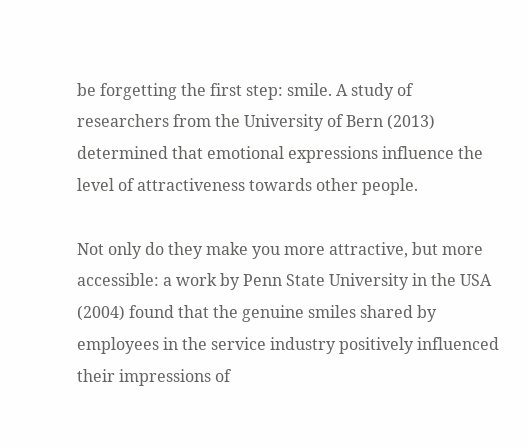be forgetting the first step: smile. A study of researchers from the University of Bern (2013) determined that emotional expressions influence the level of attractiveness towards other people.

Not only do they make you more attractive, but more accessible: a work by Penn State University in the USA (2004) found that the genuine smiles shared by employees in the service industry positively influenced their impressions of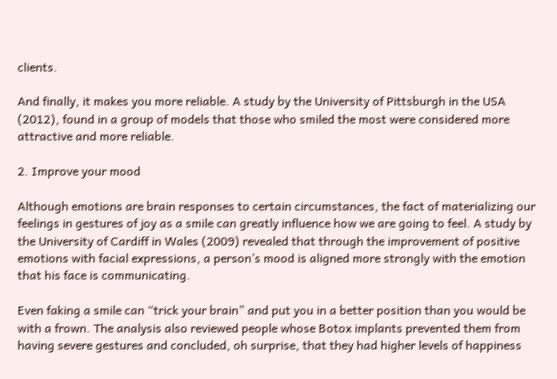clients.

And finally, it makes you more reliable. A study by the University of Pittsburgh in the USA (2012), found in a group of models that those who smiled the most were considered more attractive and more reliable.

2. Improve your mood

Although emotions are brain responses to certain circumstances, the fact of materializing our feelings in gestures of joy as a smile can greatly influence how we are going to feel. A study by the University of Cardiff in Wales (2009) revealed that through the improvement of positive emotions with facial expressions, a person’s mood is aligned more strongly with the emotion that his face is communicating.

Even faking a smile can “trick your brain” and put you in a better position than you would be with a frown. The analysis also reviewed people whose Botox implants prevented them from having severe gestures and concluded, oh surprise, that they had higher levels of happiness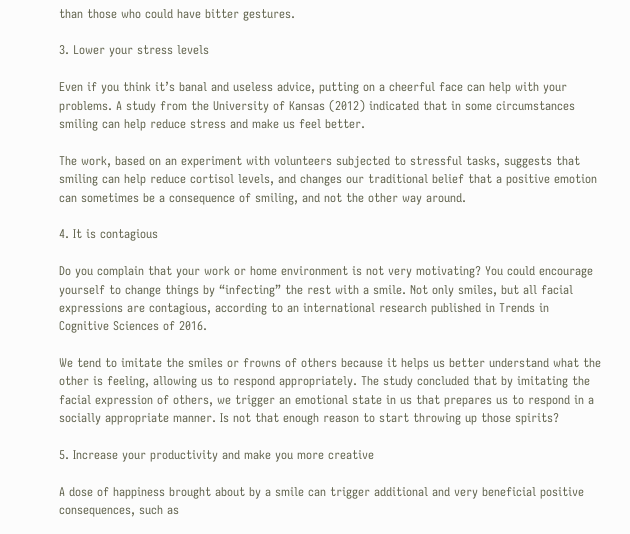than those who could have bitter gestures.

3. Lower your stress levels

Even if you think it’s banal and useless advice, putting on a cheerful face can help with your problems. A study from the University of Kansas (2012) indicated that in some circumstances smiling can help reduce stress and make us feel better.

The work, based on an experiment with volunteers subjected to stressful tasks, suggests that smiling can help reduce cortisol levels, and changes our traditional belief that a positive emotion can sometimes be a consequence of smiling, and not the other way around.

4. It is contagious

Do you complain that your work or home environment is not very motivating? You could encourage yourself to change things by “infecting” the rest with a smile. Not only smiles, but all facial expressions are contagious, according to an international research published in Trends in Cognitive Sciences of 2016.

We tend to imitate the smiles or frowns of others because it helps us better understand what the other is feeling, allowing us to respond appropriately. The study concluded that by imitating the facial expression of others, we trigger an emotional state in us that prepares us to respond in a socially appropriate manner. Is not that enough reason to start throwing up those spirits?

5. Increase your productivity and make you more creative

A dose of happiness brought about by a smile can trigger additional and very beneficial positive consequences, such as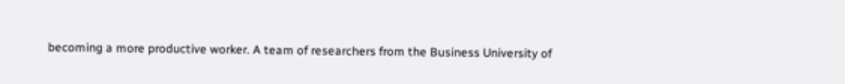becoming a more productive worker. A team of researchers from the Business University of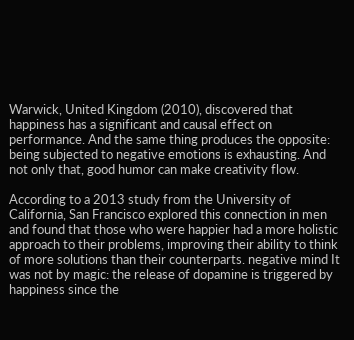Warwick, United Kingdom (2010), discovered that happiness has a significant and causal effect on performance. And the same thing produces the opposite: being subjected to negative emotions is exhausting. And not only that, good humor can make creativity flow.

According to a 2013 study from the University of California, San Francisco explored this connection in men and found that those who were happier had a more holistic approach to their problems, improving their ability to think of more solutions than their counterparts. negative mind It was not by magic: the release of dopamine is triggered by happiness since the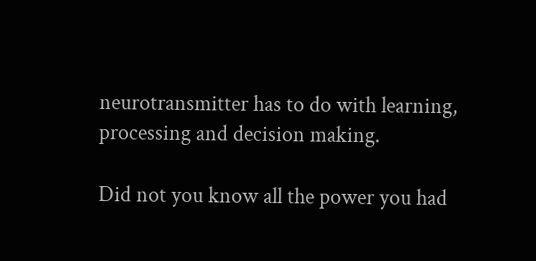neurotransmitter has to do with learning, processing and decision making.

Did not you know all the power you had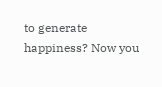to generate happiness? Now you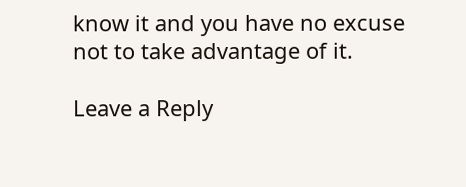know it and you have no excuse not to take advantage of it.

Leave a Reply